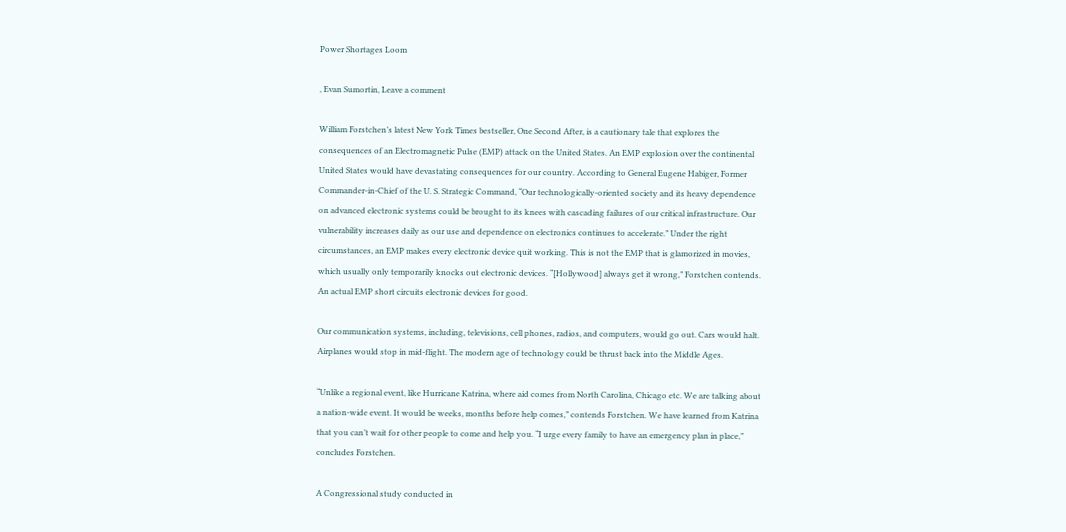Power Shortages Loom

, Evan Sumortin, Leave a comment

William Forstchen’s latest New York Times bestseller, One Second After, is a cautionary tale that explores the consequences of an Electromagnetic Pulse (EMP) attack on the United States. An EMP explosion over the continental United States would have devastating consequences for our country. According to General Eugene Habiger, Former Commander-in-Chief of the U. S. Strategic Command, “Our technologically-oriented society and its heavy dependence on advanced electronic systems could be brought to its knees with cascading failures of our critical infrastructure. Our vulnerability increases daily as our use and dependence on electronics continues to accelerate.” Under the right circumstances, an EMP makes every electronic device quit working. This is not the EMP that is glamorized in movies, which usually only temporarily knocks out electronic devices. “[Hollywood] always get it wrong,” Forstchen contends. An actual EMP short circuits electronic devices for good.

Our communication systems, including, televisions, cell phones, radios, and computers, would go out. Cars would halt. Airplanes would stop in mid-flight. The modern age of technology could be thrust back into the Middle Ages.

“Unlike a regional event, like Hurricane Katrina, where aid comes from North Carolina, Chicago etc. We are talking about a nation-wide event. It would be weeks, months before help comes,” contends Forstchen. We have learned from Katrina that you can’t wait for other people to come and help you. “I urge every family to have an emergency plan in place,” concludes Forstchen.

A Congressional study conducted in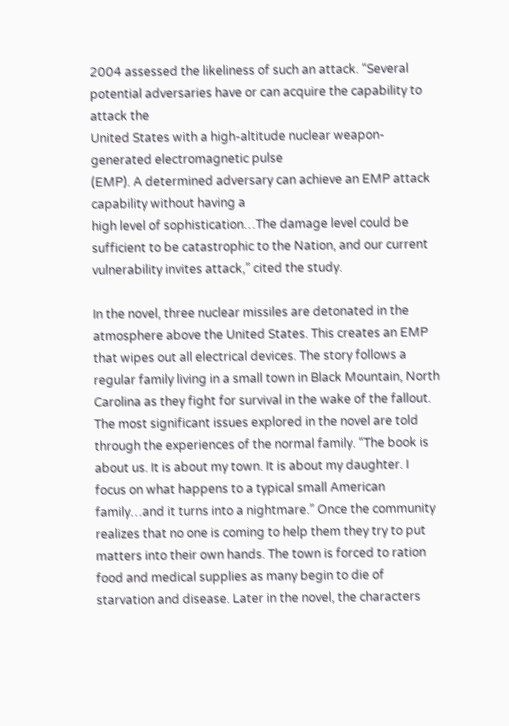2004 assessed the likeliness of such an attack. “Several potential adversaries have or can acquire the capability to attack the
United States with a high-altitude nuclear weapon-generated electromagnetic pulse
(EMP). A determined adversary can achieve an EMP attack capability without having a
high level of sophistication…The damage level could be sufficient to be catastrophic to the Nation, and our current vulnerability invites attack,” cited the study.

In the novel, three nuclear missiles are detonated in the atmosphere above the United States. This creates an EMP that wipes out all electrical devices. The story follows a regular family living in a small town in Black Mountain, North Carolina as they fight for survival in the wake of the fallout. The most significant issues explored in the novel are told through the experiences of the normal family. “The book is about us. It is about my town. It is about my daughter. I focus on what happens to a typical small American family…and it turns into a nightmare.” Once the community realizes that no one is coming to help them they try to put matters into their own hands. The town is forced to ration food and medical supplies as many begin to die of starvation and disease. Later in the novel, the characters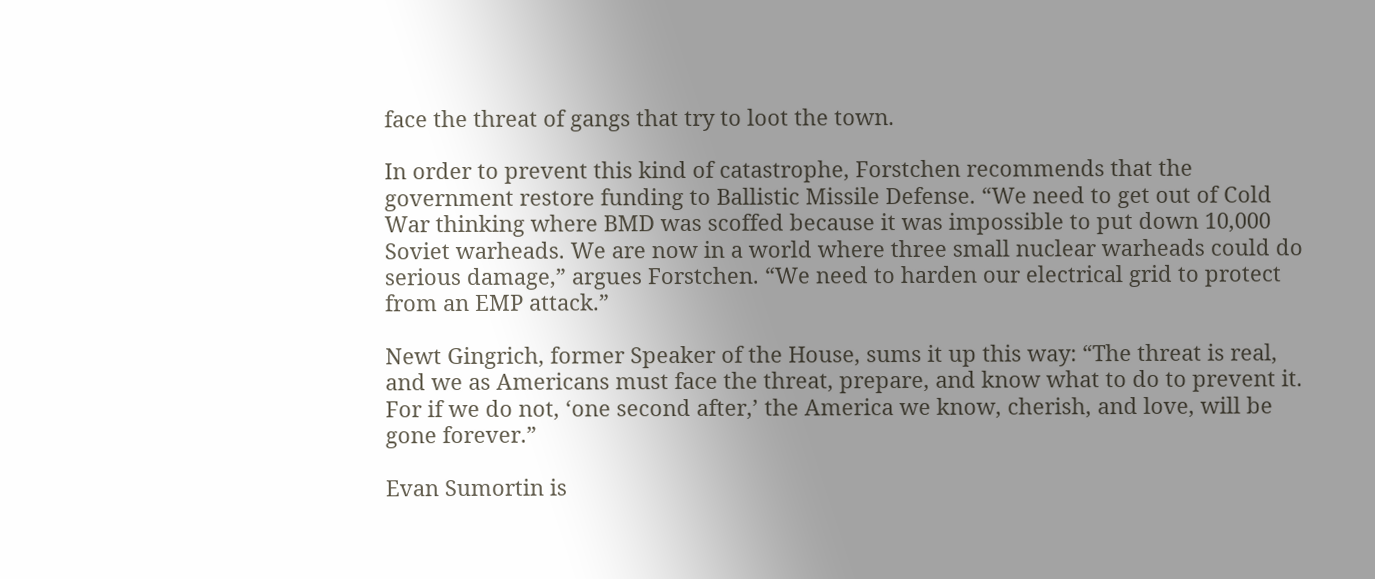face the threat of gangs that try to loot the town.

In order to prevent this kind of catastrophe, Forstchen recommends that the government restore funding to Ballistic Missile Defense. “We need to get out of Cold War thinking where BMD was scoffed because it was impossible to put down 10,000 Soviet warheads. We are now in a world where three small nuclear warheads could do serious damage,” argues Forstchen. “We need to harden our electrical grid to protect from an EMP attack.”

Newt Gingrich, former Speaker of the House, sums it up this way: “The threat is real, and we as Americans must face the threat, prepare, and know what to do to prevent it. For if we do not, ‘one second after,’ the America we know, cherish, and love, will be gone forever.”

Evan Sumortin is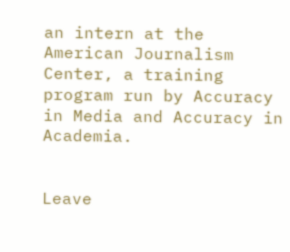an intern at the American Journalism Center, a training program run by Accuracy in Media and Accuracy in Academia.


Leave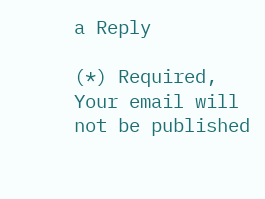a Reply

(*) Required, Your email will not be published